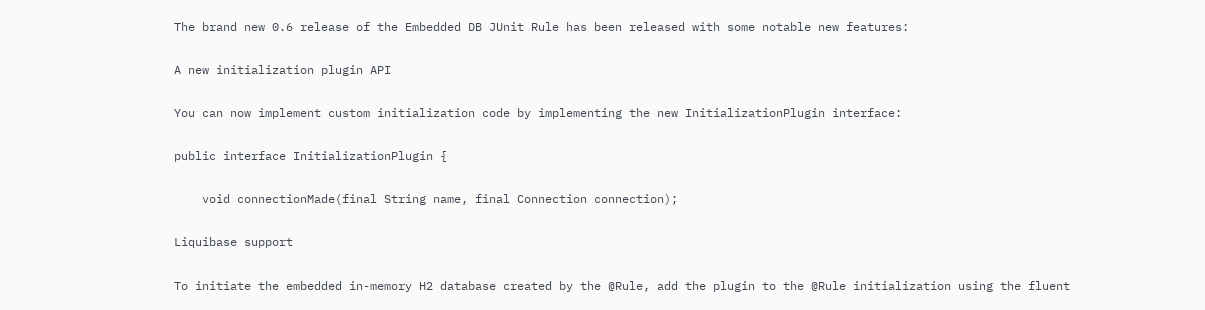The brand new 0.6 release of the Embedded DB JUnit Rule has been released with some notable new features:

A new initialization plugin API

You can now implement custom initialization code by implementing the new InitializationPlugin interface:

public interface InitializationPlugin {

    void connectionMade(final String name, final Connection connection);

Liquibase support

To initiate the embedded in-memory H2 database created by the @Rule, add the plugin to the @Rule initialization using the fluent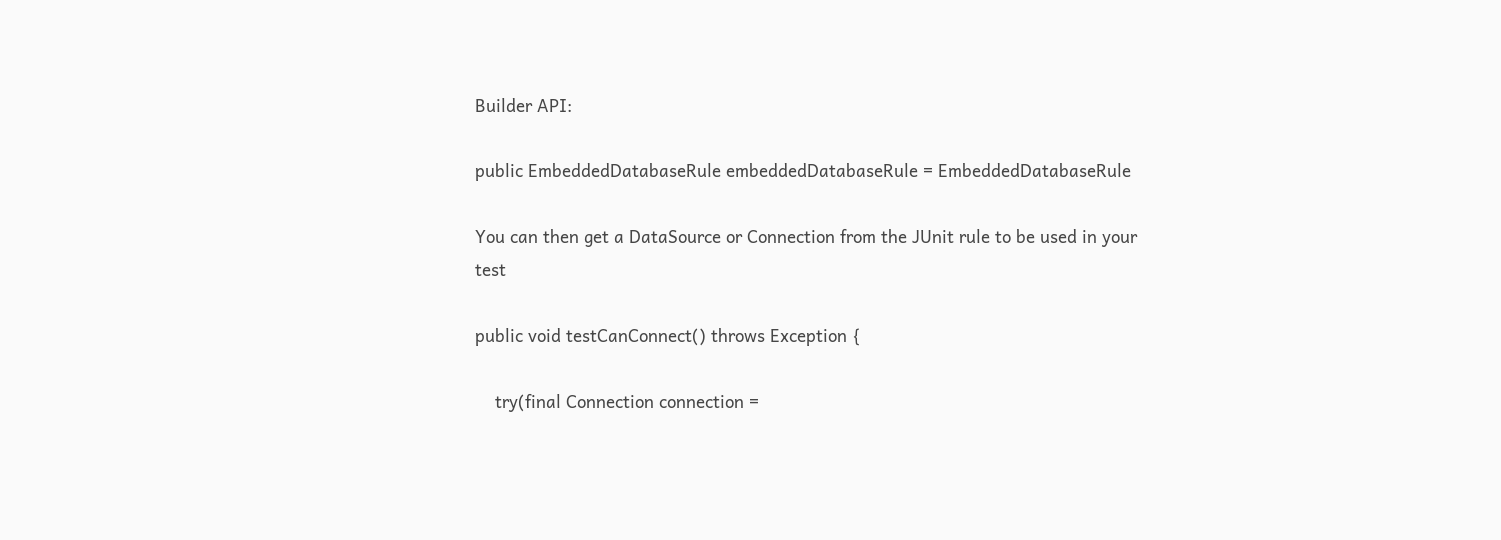Builder API:

public EmbeddedDatabaseRule embeddedDatabaseRule = EmbeddedDatabaseRule

You can then get a DataSource or Connection from the JUnit rule to be used in your test

public void testCanConnect() throws Exception {

    try(final Connection connection =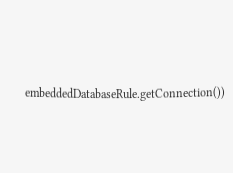embeddedDatabaseRule.getConnection())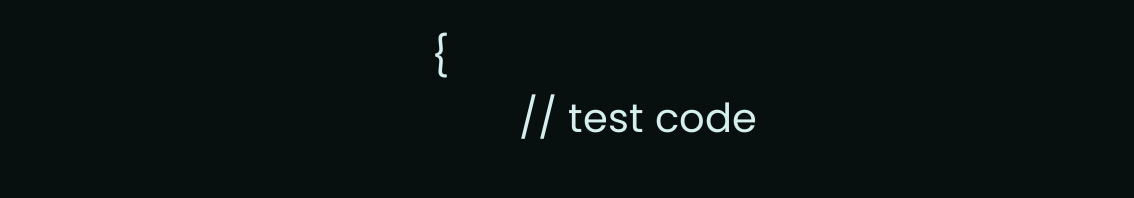{
        // test code